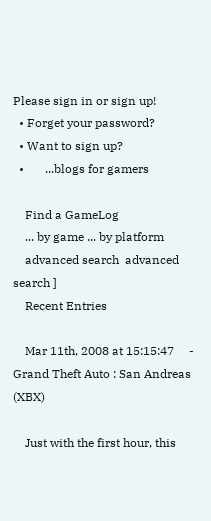Please sign in or sign up!
  • Forget your password?
  • Want to sign up?
  •       ...blogs for gamers

    Find a GameLog
    ... by game ... by platform
    advanced search  advanced search ]
    Recent Entries

    Mar 11th, 2008 at 15:15:47     -    Grand Theft Auto : San Andreas (XBX)

    Just with the first hour, this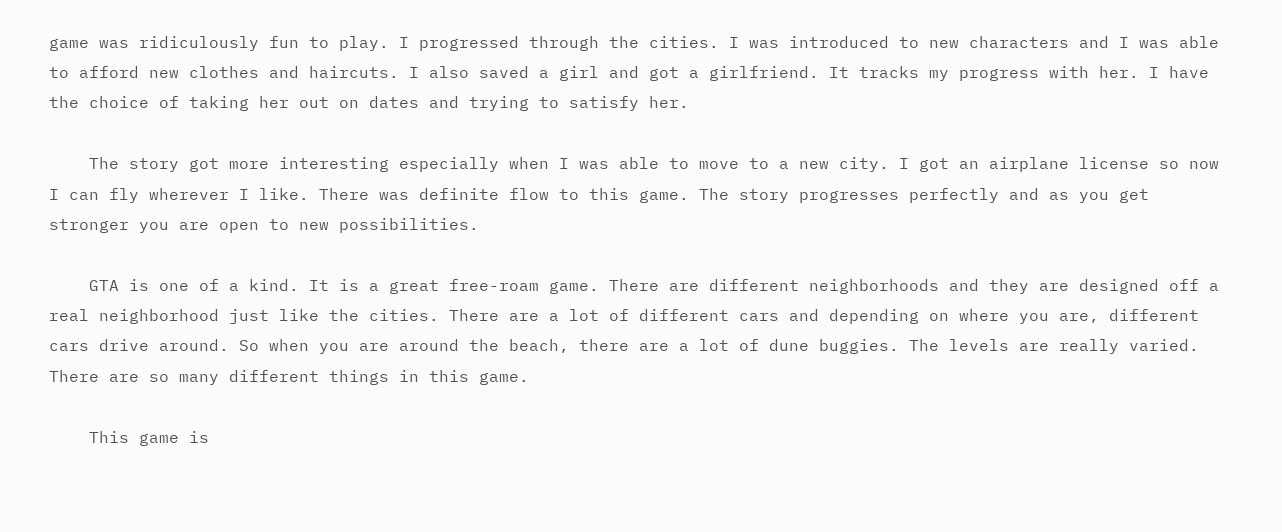game was ridiculously fun to play. I progressed through the cities. I was introduced to new characters and I was able to afford new clothes and haircuts. I also saved a girl and got a girlfriend. It tracks my progress with her. I have the choice of taking her out on dates and trying to satisfy her.

    The story got more interesting especially when I was able to move to a new city. I got an airplane license so now I can fly wherever I like. There was definite flow to this game. The story progresses perfectly and as you get stronger you are open to new possibilities.

    GTA is one of a kind. It is a great free-roam game. There are different neighborhoods and they are designed off a real neighborhood just like the cities. There are a lot of different cars and depending on where you are, different cars drive around. So when you are around the beach, there are a lot of dune buggies. The levels are really varied. There are so many different things in this game.

    This game is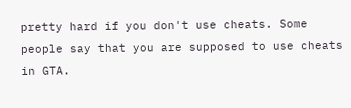pretty hard if you don't use cheats. Some people say that you are supposed to use cheats in GTA.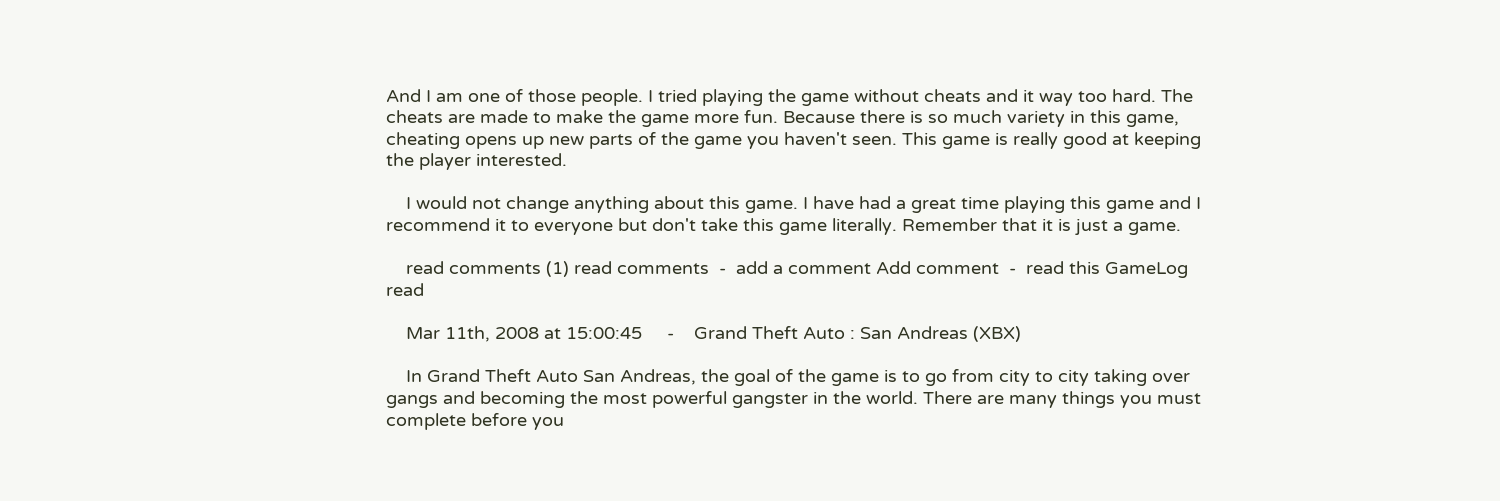And I am one of those people. I tried playing the game without cheats and it way too hard. The cheats are made to make the game more fun. Because there is so much variety in this game, cheating opens up new parts of the game you haven't seen. This game is really good at keeping the player interested.

    I would not change anything about this game. I have had a great time playing this game and I recommend it to everyone but don't take this game literally. Remember that it is just a game.

    read comments (1) read comments  -  add a comment Add comment  -  read this GameLog read

    Mar 11th, 2008 at 15:00:45     -    Grand Theft Auto : San Andreas (XBX)

    In Grand Theft Auto San Andreas, the goal of the game is to go from city to city taking over gangs and becoming the most powerful gangster in the world. There are many things you must complete before you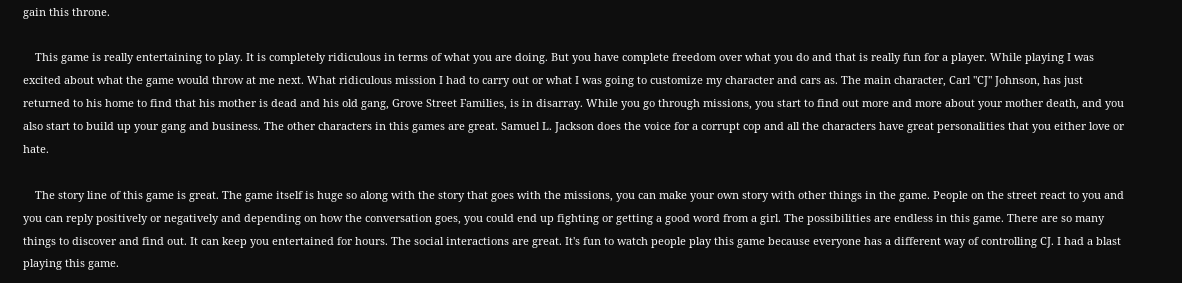gain this throne.

    This game is really entertaining to play. It is completely ridiculous in terms of what you are doing. But you have complete freedom over what you do and that is really fun for a player. While playing I was excited about what the game would throw at me next. What ridiculous mission I had to carry out or what I was going to customize my character and cars as. The main character, Carl "CJ" Johnson, has just returned to his home to find that his mother is dead and his old gang, Grove Street Families, is in disarray. While you go through missions, you start to find out more and more about your mother death, and you also start to build up your gang and business. The other characters in this games are great. Samuel L. Jackson does the voice for a corrupt cop and all the characters have great personalities that you either love or hate.

    The story line of this game is great. The game itself is huge so along with the story that goes with the missions, you can make your own story with other things in the game. People on the street react to you and you can reply positively or negatively and depending on how the conversation goes, you could end up fighting or getting a good word from a girl. The possibilities are endless in this game. There are so many things to discover and find out. It can keep you entertained for hours. The social interactions are great. It's fun to watch people play this game because everyone has a different way of controlling CJ. I had a blast playing this game.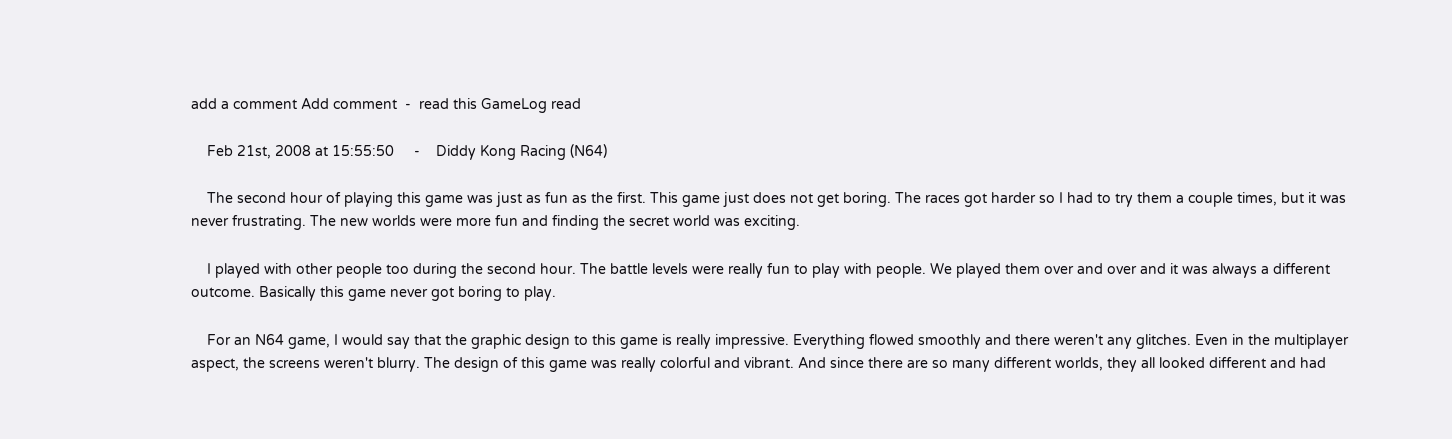add a comment Add comment  -  read this GameLog read

    Feb 21st, 2008 at 15:55:50     -    Diddy Kong Racing (N64)

    The second hour of playing this game was just as fun as the first. This game just does not get boring. The races got harder so I had to try them a couple times, but it was never frustrating. The new worlds were more fun and finding the secret world was exciting.

    I played with other people too during the second hour. The battle levels were really fun to play with people. We played them over and over and it was always a different outcome. Basically this game never got boring to play.

    For an N64 game, I would say that the graphic design to this game is really impressive. Everything flowed smoothly and there weren't any glitches. Even in the multiplayer aspect, the screens weren't blurry. The design of this game was really colorful and vibrant. And since there are so many different worlds, they all looked different and had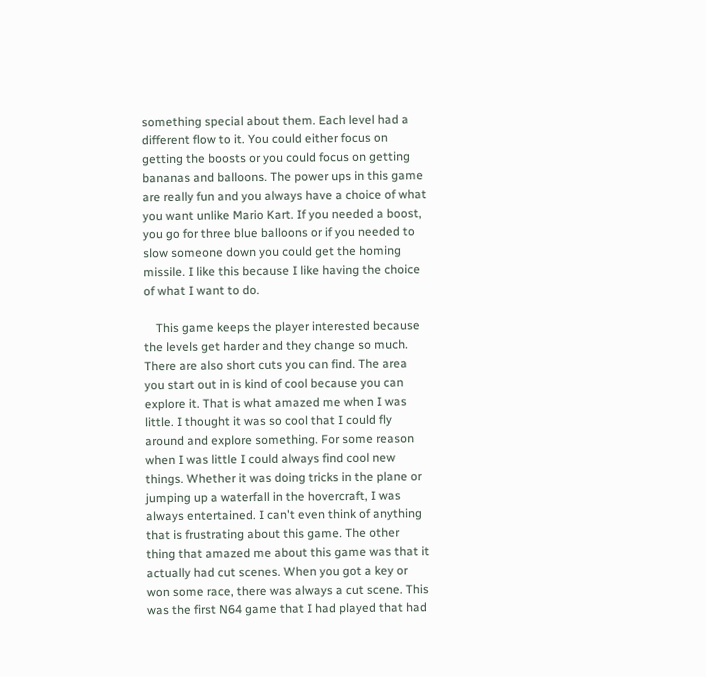something special about them. Each level had a different flow to it. You could either focus on getting the boosts or you could focus on getting bananas and balloons. The power ups in this game are really fun and you always have a choice of what you want unlike Mario Kart. If you needed a boost, you go for three blue balloons or if you needed to slow someone down you could get the homing missile. I like this because I like having the choice of what I want to do.

    This game keeps the player interested because the levels get harder and they change so much. There are also short cuts you can find. The area you start out in is kind of cool because you can explore it. That is what amazed me when I was little. I thought it was so cool that I could fly around and explore something. For some reason when I was little I could always find cool new things. Whether it was doing tricks in the plane or jumping up a waterfall in the hovercraft, I was always entertained. I can't even think of anything that is frustrating about this game. The other thing that amazed me about this game was that it actually had cut scenes. When you got a key or won some race, there was always a cut scene. This was the first N64 game that I had played that had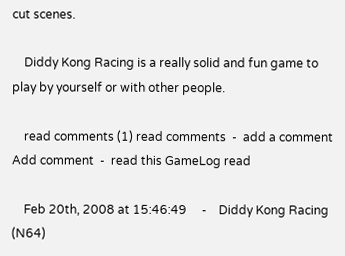cut scenes.

    Diddy Kong Racing is a really solid and fun game to play by yourself or with other people.

    read comments (1) read comments  -  add a comment Add comment  -  read this GameLog read

    Feb 20th, 2008 at 15:46:49     -    Diddy Kong Racing (N64)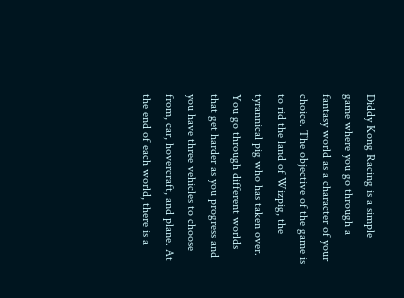Diddy Kong Racing is a simple game where you go through a fantasy world as a character of your choice. The objective of the game is to rid the land of Wizpig, the tyrannical pig who has taken over. You go through different worlds that get harder as you progress and you have three vehicles to choose from, car, hovercraft, and plane. At the end of each world, there is a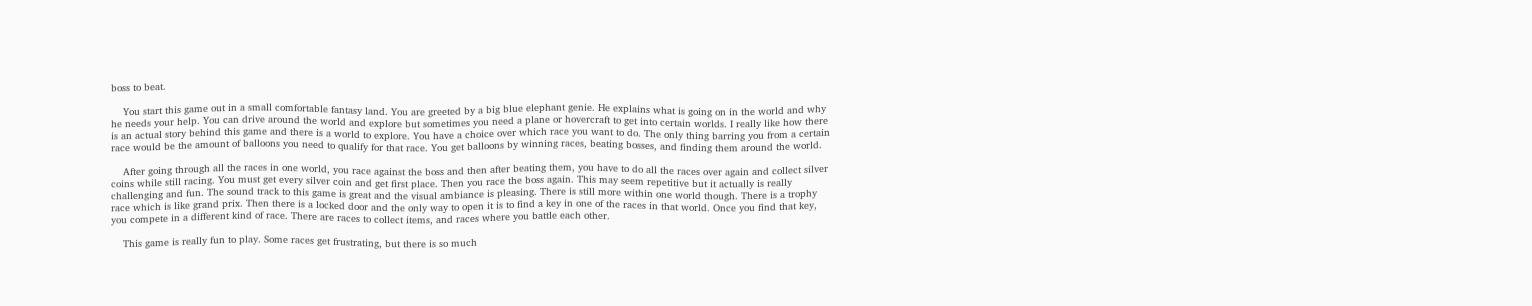boss to beat.

    You start this game out in a small comfortable fantasy land. You are greeted by a big blue elephant genie. He explains what is going on in the world and why he needs your help. You can drive around the world and explore but sometimes you need a plane or hovercraft to get into certain worlds. I really like how there is an actual story behind this game and there is a world to explore. You have a choice over which race you want to do. The only thing barring you from a certain race would be the amount of balloons you need to qualify for that race. You get balloons by winning races, beating bosses, and finding them around the world.

    After going through all the races in one world, you race against the boss and then after beating them, you have to do all the races over again and collect silver coins while still racing. You must get every silver coin and get first place. Then you race the boss again. This may seem repetitive but it actually is really challenging and fun. The sound track to this game is great and the visual ambiance is pleasing. There is still more within one world though. There is a trophy race which is like grand prix. Then there is a locked door and the only way to open it is to find a key in one of the races in that world. Once you find that key, you compete in a different kind of race. There are races to collect items, and races where you battle each other.

    This game is really fun to play. Some races get frustrating, but there is so much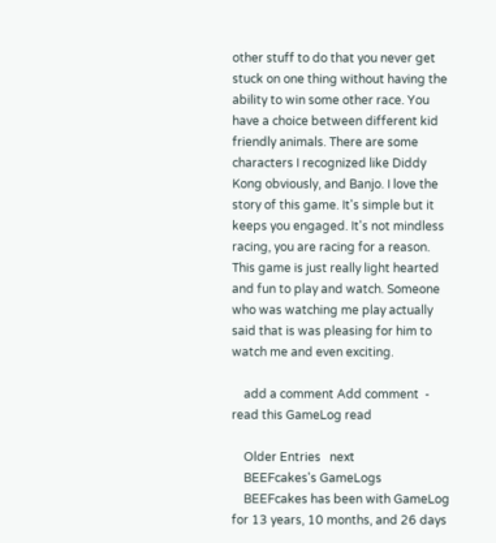other stuff to do that you never get stuck on one thing without having the ability to win some other race. You have a choice between different kid friendly animals. There are some characters I recognized like Diddy Kong obviously, and Banjo. I love the story of this game. It's simple but it keeps you engaged. It's not mindless racing, you are racing for a reason. This game is just really light hearted and fun to play and watch. Someone who was watching me play actually said that is was pleasing for him to watch me and even exciting.

    add a comment Add comment  -  read this GameLog read

    Older Entries   next
    BEEFcakes's GameLogs
    BEEFcakes has been with GameLog for 13 years, 10 months, and 26 days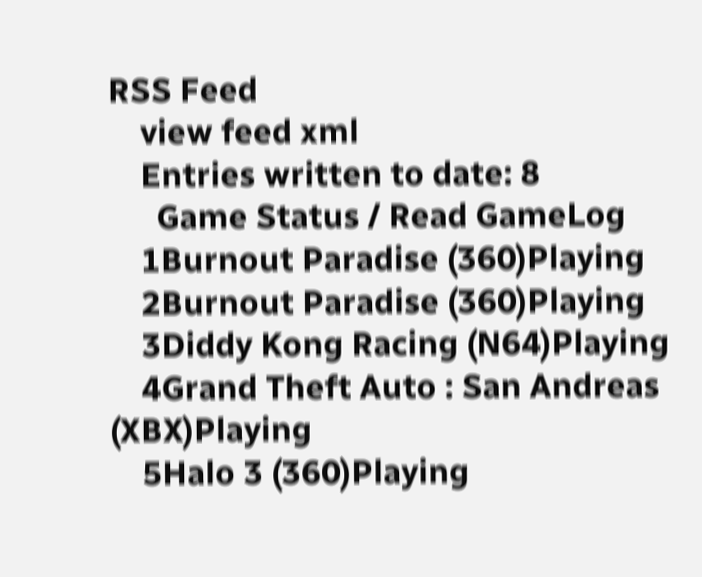RSS Feed
    view feed xml
    Entries written to date: 8
      Game Status / Read GameLog
    1Burnout Paradise (360)Playing
    2Burnout Paradise (360)Playing
    3Diddy Kong Racing (N64)Playing
    4Grand Theft Auto : San Andreas (XBX)Playing
    5Halo 3 (360)Playing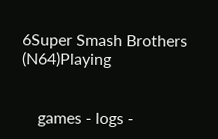6Super Smash Brothers (N64)Playing


    games - logs -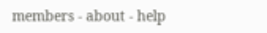members - about - help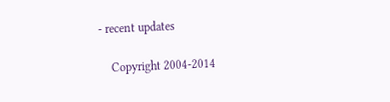- recent updates

    Copyright 2004-2014